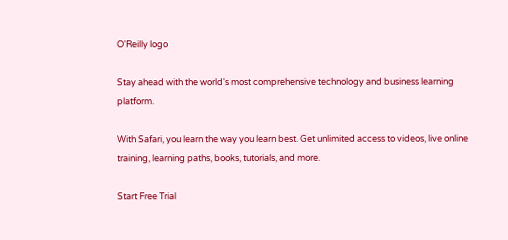O'Reilly logo

Stay ahead with the world's most comprehensive technology and business learning platform.

With Safari, you learn the way you learn best. Get unlimited access to videos, live online training, learning paths, books, tutorials, and more.

Start Free Trial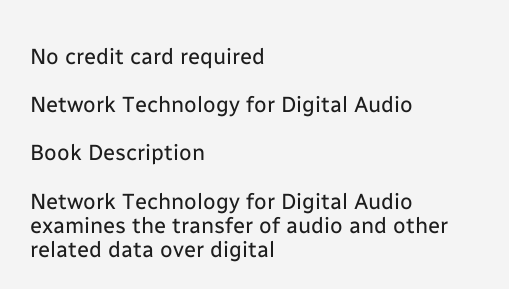No credit card required

Network Technology for Digital Audio

Book Description

Network Technology for Digital Audio examines the transfer of audio and other related data over digital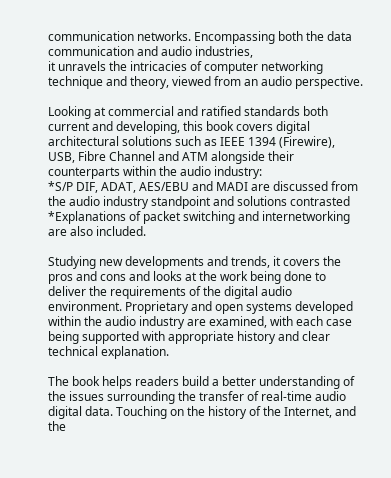communication networks. Encompassing both the data communication and audio industries,
it unravels the intricacies of computer networking technique and theory, viewed from an audio perspective.

Looking at commercial and ratified standards both current and developing, this book covers digital architectural solutions such as IEEE 1394 (Firewire), USB, Fibre Channel and ATM alongside their counterparts within the audio industry:
*S/P DIF, ADAT, AES/EBU and MADI are discussed from the audio industry standpoint and solutions contrasted
*Explanations of packet switching and internetworking are also included.

Studying new developments and trends, it covers the pros and cons and looks at the work being done to deliver the requirements of the digital audio environment. Proprietary and open systems developed within the audio industry are examined, with each case being supported with appropriate history and clear technical explanation.

The book helps readers build a better understanding of the issues surrounding the transfer of real-time audio digital data. Touching on the history of the Internet, and the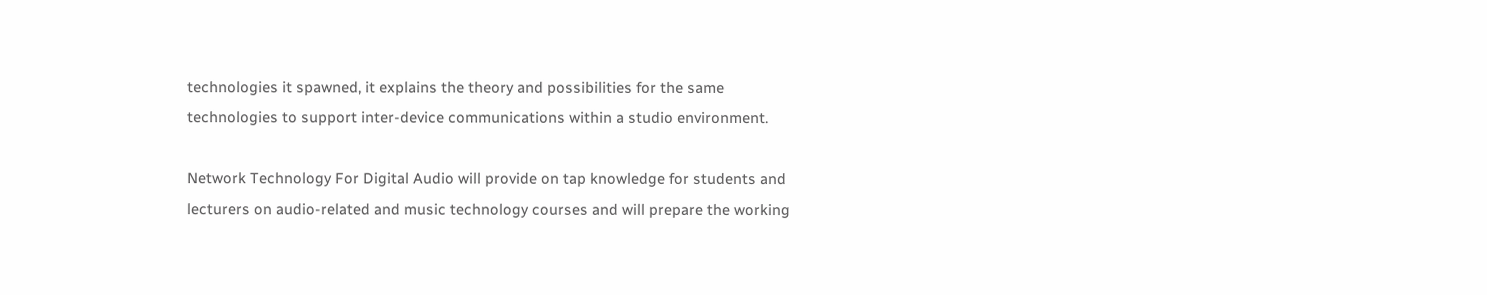technologies it spawned, it explains the theory and possibilities for the same technologies to support inter-device communications within a studio environment.

Network Technology For Digital Audio will provide on tap knowledge for students and lecturers on audio-related and music technology courses and will prepare the working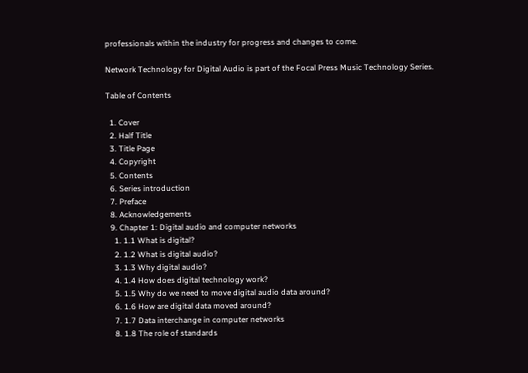professionals within the industry for progress and changes to come.

Network Technology for Digital Audio is part of the Focal Press Music Technology Series.

Table of Contents

  1. Cover
  2. Half Title
  3. Title Page
  4. Copyright
  5. Contents
  6. Series introduction
  7. Preface
  8. Acknowledgements
  9. Chapter 1: Digital audio and computer networks
    1. 1.1 What is digital?
    2. 1.2 What is digital audio?
    3. 1.3 Why digital audio?
    4. 1.4 How does digital technology work?
    5. 1.5 Why do we need to move digital audio data around?
    6. 1.6 How are digital data moved around?
    7. 1.7 Data interchange in computer networks
    8. 1.8 The role of standards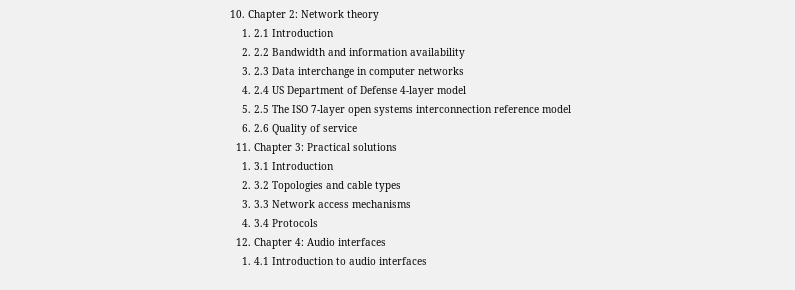10. Chapter 2: Network theory
    1. 2.1 Introduction
    2. 2.2 Bandwidth and information availability
    3. 2.3 Data interchange in computer networks
    4. 2.4 US Department of Defense 4-layer model
    5. 2.5 The ISO 7-layer open systems interconnection reference model
    6. 2.6 Quality of service
  11. Chapter 3: Practical solutions
    1. 3.1 Introduction
    2. 3.2 Topologies and cable types
    3. 3.3 Network access mechanisms
    4. 3.4 Protocols
  12. Chapter 4: Audio interfaces
    1. 4.1 Introduction to audio interfaces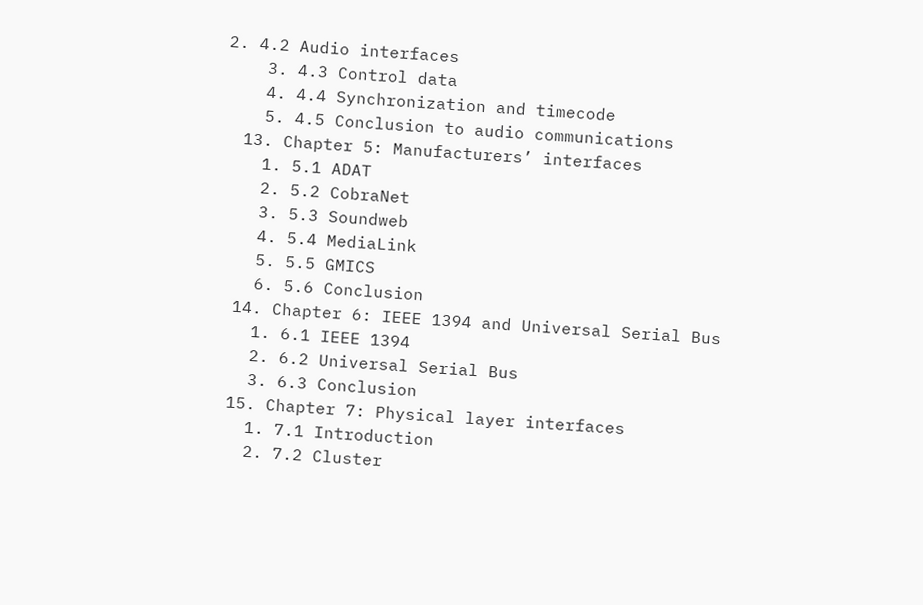2. 4.2 Audio interfaces
    3. 4.3 Control data
    4. 4.4 Synchronization and timecode
    5. 4.5 Conclusion to audio communications
  13. Chapter 5: Manufacturers’ interfaces
    1. 5.1 ADAT
    2. 5.2 CobraNet
    3. 5.3 Soundweb
    4. 5.4 MediaLink
    5. 5.5 GMICS
    6. 5.6 Conclusion
  14. Chapter 6: IEEE 1394 and Universal Serial Bus
    1. 6.1 IEEE 1394
    2. 6.2 Universal Serial Bus
    3. 6.3 Conclusion
  15. Chapter 7: Physical layer interfaces
    1. 7.1 Introduction
    2. 7.2 Cluster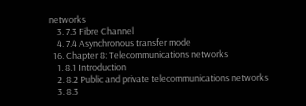networks
    3. 7.3 Fibre Channel
    4. 7.4 Asynchronous transfer mode
  16. Chapter 8: Telecommunications networks
    1. 8.1 Introduction
    2. 8.2 Public and private telecommunications networks
    3. 8.3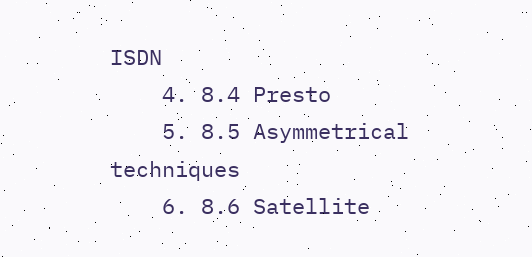ISDN
    4. 8.4 Presto
    5. 8.5 Asymmetrical techniques
    6. 8.6 Satellite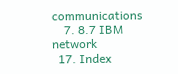communications
    7. 8.7 IBM network
  17. Index